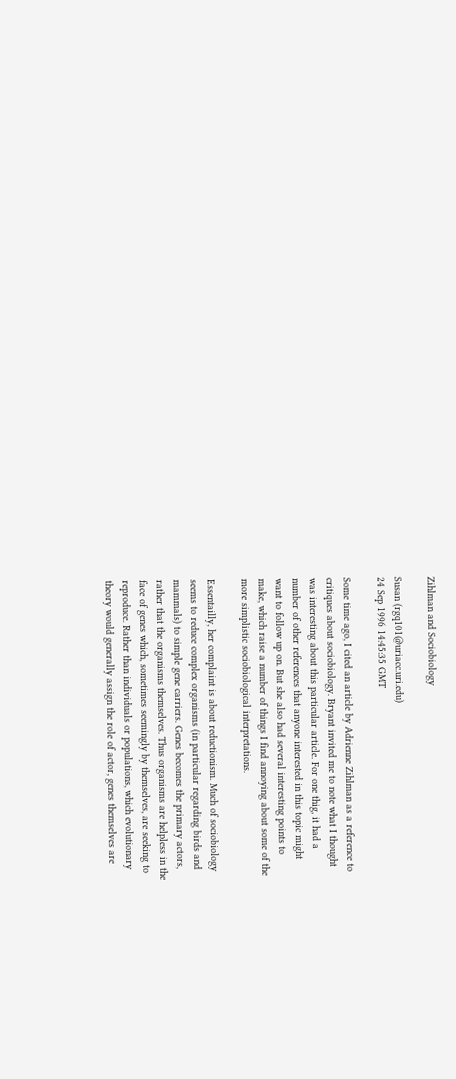Zihlman and Sociobiology

Susan (rgq101@uriacc.uri.edu)
24 Sep 1996 14:45:35 GMT

Some time ago, I cited an article by Adrienne Zihlman as a reference to
critiques about sociobiology. Bryant invited me to note what I thought
was interesting about this particular article. For one thig, it had a
number of other references that anyone interested in this topic might
want to follow up on. But she also had several interesting points to
make, which raise a number of things I find annoying about some of the
more simplistic sociobiological interpretations.

Essentailly, her complaint is about reductionism. Much of sociobiology
seems to reduce complex organisms (in particular regarding birds and
mammals) to simple gene carriers. Genes becomes the primary actors,
rather that the organisms themselves. Thus organisms are helpless in the
face of genes which, sometimes seemingly by themselves, are seeking to
reproduce. Rather than individuals or populations, which evolutionary
theory would generally assign the role of actor, genes themselves are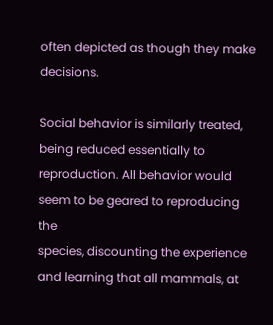often depicted as though they make decisions.

Social behavior is similarly treated, being reduced essentially to
reproduction. All behavior would seem to be geared to reproducing the
species, discounting the experience and learning that all mammals, at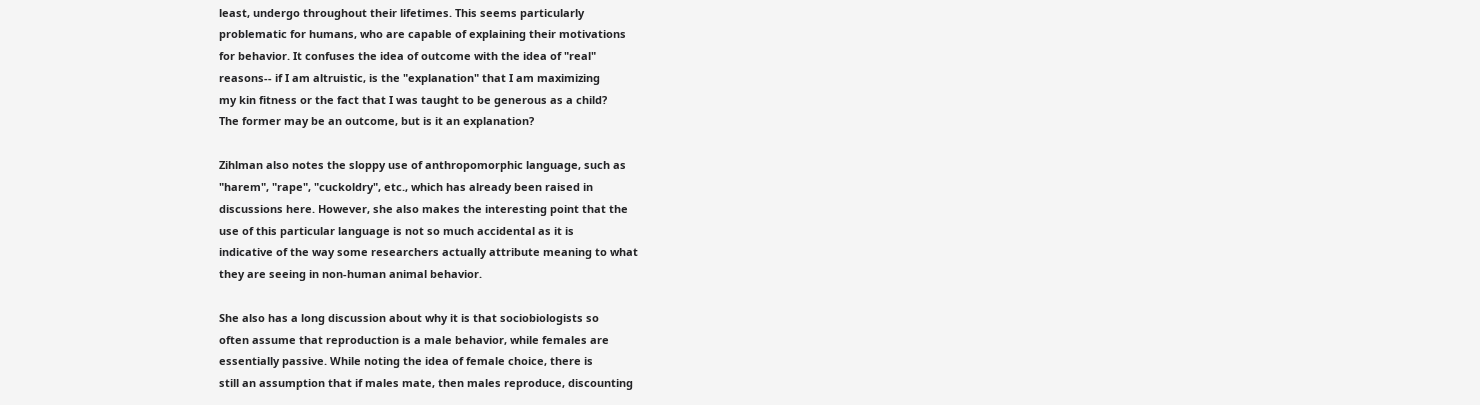least, undergo throughout their lifetimes. This seems particularly
problematic for humans, who are capable of explaining their motivations
for behavior. It confuses the idea of outcome with the idea of "real"
reasons-- if I am altruistic, is the "explanation" that I am maximizing
my kin fitness or the fact that I was taught to be generous as a child?
The former may be an outcome, but is it an explanation?

Zihlman also notes the sloppy use of anthropomorphic language, such as
"harem", "rape", "cuckoldry", etc., which has already been raised in
discussions here. However, she also makes the interesting point that the
use of this particular language is not so much accidental as it is
indicative of the way some researchers actually attribute meaning to what
they are seeing in non-human animal behavior.

She also has a long discussion about why it is that sociobiologists so
often assume that reproduction is a male behavior, while females are
essentially passive. While noting the idea of female choice, there is
still an assumption that if males mate, then males reproduce, discounting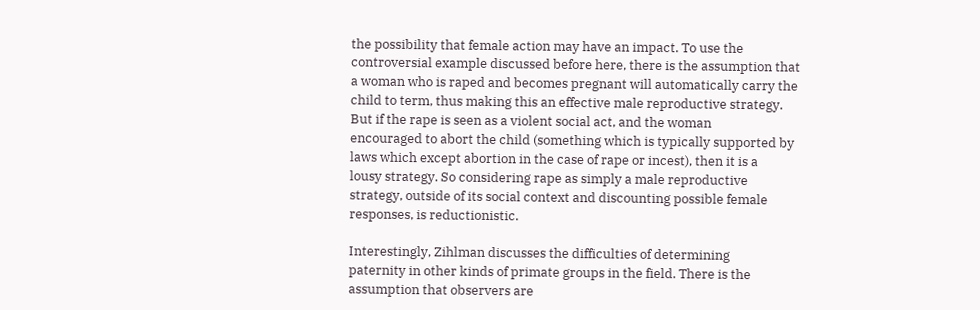the possibility that female action may have an impact. To use the
controversial example discussed before here, there is the assumption that
a woman who is raped and becomes pregnant will automatically carry the
child to term, thus making this an effective male reproductive strategy.
But if the rape is seen as a violent social act, and the woman
encouraged to abort the child (something which is typically supported by
laws which except abortion in the case of rape or incest), then it is a
lousy strategy. So considering rape as simply a male reproductive
strategy, outside of its social context and discounting possible female
responses, is reductionistic.

Interestingly, Zihlman discusses the difficulties of determining
paternity in other kinds of primate groups in the field. There is the
assumption that observers are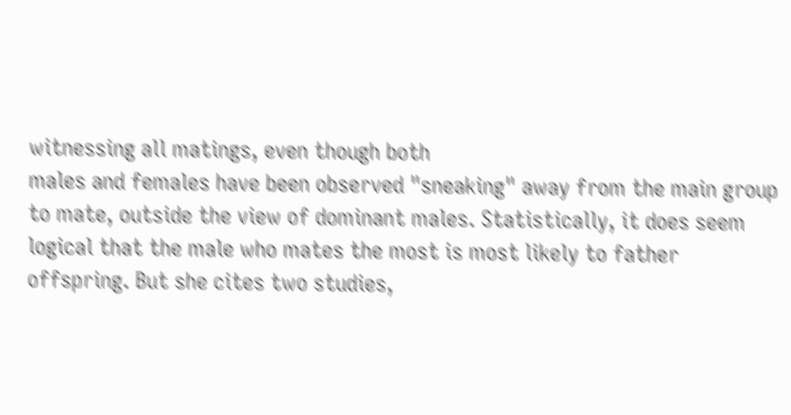witnessing all matings, even though both
males and females have been observed "sneaking" away from the main group
to mate, outside the view of dominant males. Statistically, it does seem
logical that the male who mates the most is most likely to father
offspring. But she cites two studies,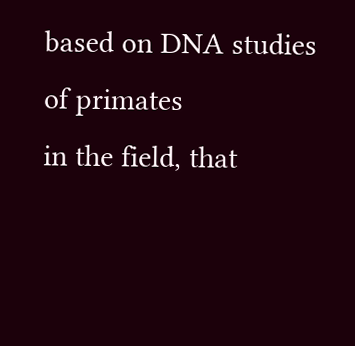based on DNA studies of primates
in the field, that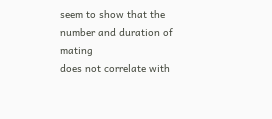seem to show that the number and duration of mating
does not correlate with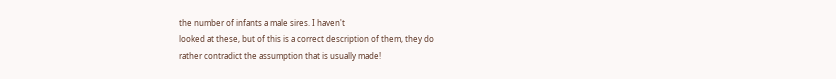the number of infants a male sires. I haven't
looked at these, but of this is a correct description of them, they do
rather contradict the assumption that is usually made!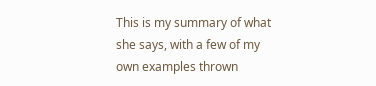This is my summary of what she says, with a few of my own examples thrown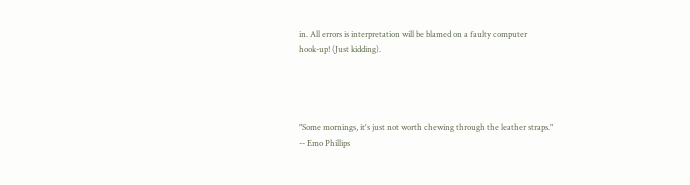in. All errors is interpretation will be blamed on a faulty computer
hook-up! (Just kidding).




"Some mornings, it's just not worth chewing through the leather straps."
-- Emo Phillips